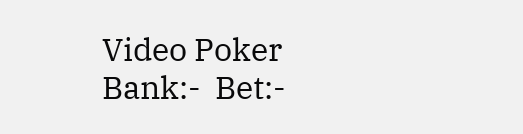Video Poker
Bank:-  Bet:-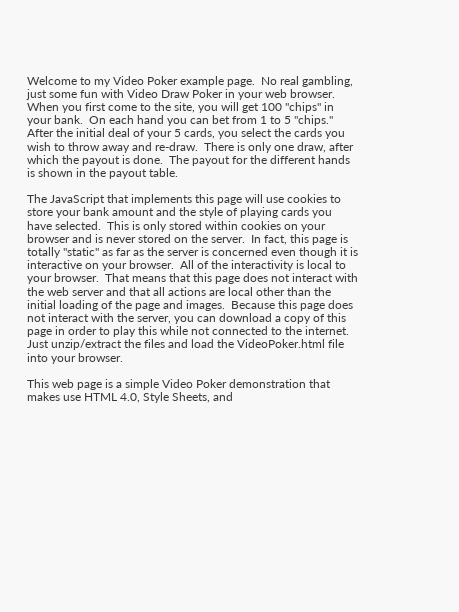Welcome to my Video Poker example page.  No real gambling, just some fun with Video Draw Poker in your web browser.  When you first come to the site, you will get 100 "chips" in your bank.  On each hand you can bet from 1 to 5 "chips."  After the initial deal of your 5 cards, you select the cards you wish to throw away and re-draw.  There is only one draw, after which the payout is done.  The payout for the different hands is shown in the payout table.

The JavaScript that implements this page will use cookies to store your bank amount and the style of playing cards you have selected.  This is only stored within cookies on your browser and is never stored on the server.  In fact, this page is totally "static" as far as the server is concerned even though it is interactive on your browser.  All of the interactivity is local to your browser.  That means that this page does not interact with the web server and that all actions are local other than the initial loading of the page and images.  Because this page does not interact with the server, you can download a copy of this page in order to play this while not connected to the internet.  Just unzip/extract the files and load the VideoPoker.html file into your browser.

This web page is a simple Video Poker demonstration that makes use HTML 4.0, Style Sheets, and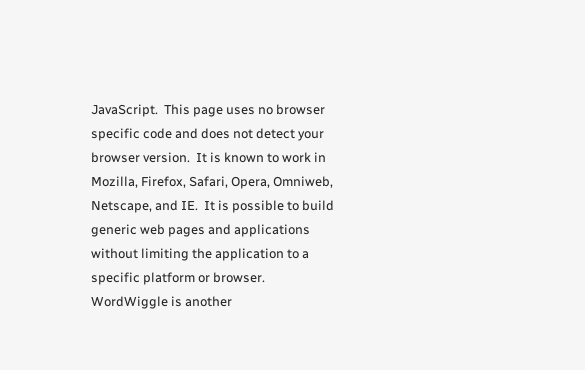JavaScript.  This page uses no browser specific code and does not detect your browser version.  It is known to work in Mozilla, Firefox, Safari, Opera, Omniweb, Netscape, and IE.  It is possible to build generic web pages and applications without limiting the application to a specific platform or browser.  WordWiggle is another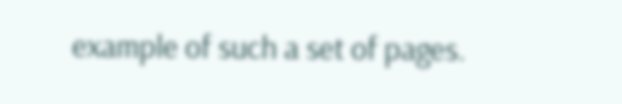example of such a set of pages.